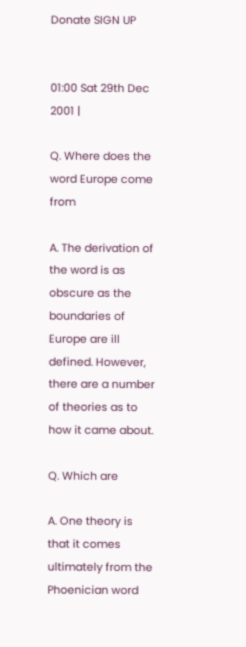Donate SIGN UP


01:00 Sat 29th Dec 2001 |

Q. Where does the word Europe come from

A. The derivation of the word is as obscure as the boundaries of Europe are ill defined. However, there are a number of theories as to how it came about.

Q. Which are

A. One theory is that it comes ultimately from the Phoenician word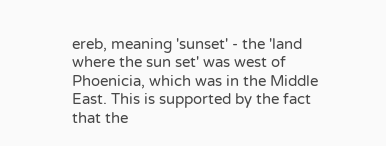ereb, meaning 'sunset' - the 'land where the sun set' was west of Phoenicia, which was in the Middle East. This is supported by the fact that the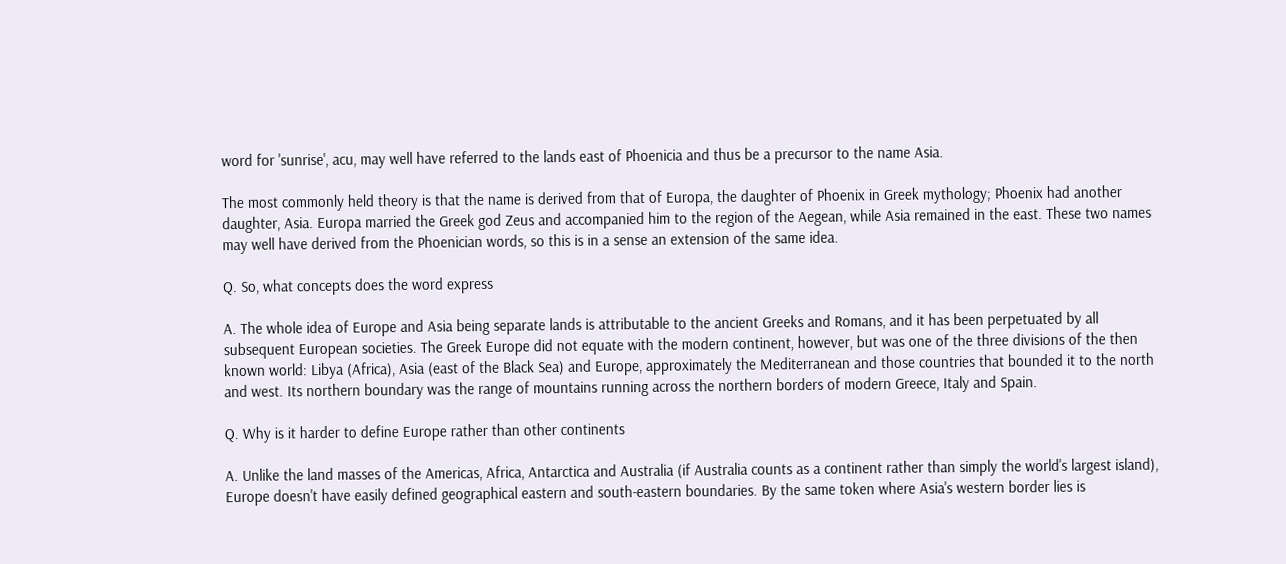word for 'sunrise', acu, may well have referred to the lands east of Phoenicia and thus be a precursor to the name Asia.

The most commonly held theory is that the name is derived from that of Europa, the daughter of Phoenix in Greek mythology; Phoenix had another daughter, Asia. Europa married the Greek god Zeus and accompanied him to the region of the Aegean, while Asia remained in the east. These two names may well have derived from the Phoenician words, so this is in a sense an extension of the same idea.

Q. So, what concepts does the word express

A. The whole idea of Europe and Asia being separate lands is attributable to the ancient Greeks and Romans, and it has been perpetuated by all subsequent European societies. The Greek Europe did not equate with the modern continent, however, but was one of the three divisions of the then known world: Libya (Africa), Asia (east of the Black Sea) and Europe, approximately the Mediterranean and those countries that bounded it to the north and west. Its northern boundary was the range of mountains running across the northern borders of modern Greece, Italy and Spain.

Q. Why is it harder to define Europe rather than other continents

A. Unlike the land masses of the Americas, Africa, Antarctica and Australia (if Australia counts as a continent rather than simply the world's largest island), Europe doesn't have easily defined geographical eastern and south-eastern boundaries. By the same token where Asia's western border lies is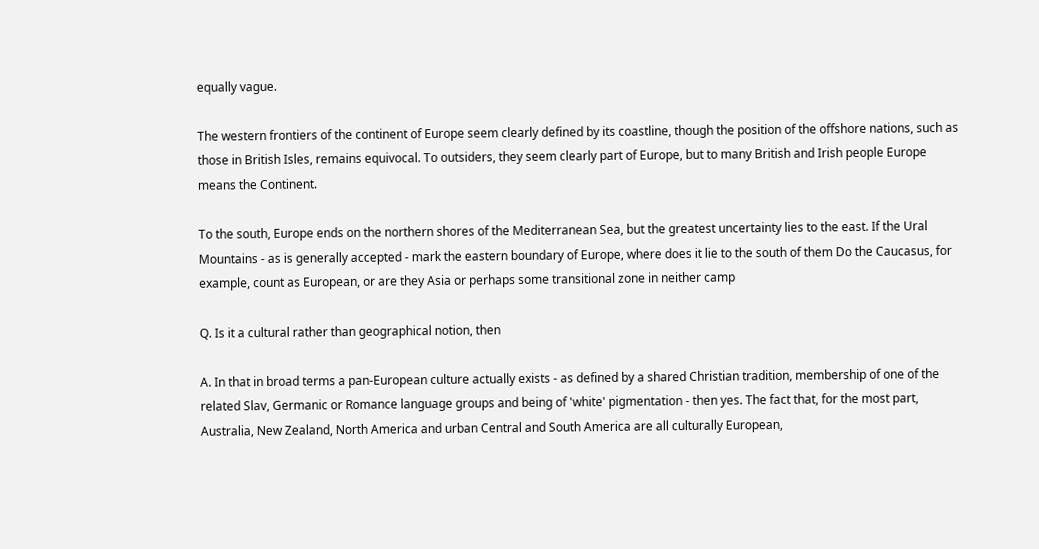equally vague.

The western frontiers of the continent of Europe seem clearly defined by its coastline, though the position of the offshore nations, such as those in British Isles, remains equivocal. To outsiders, they seem clearly part of Europe, but to many British and Irish people Europe means the Continent.

To the south, Europe ends on the northern shores of the Mediterranean Sea, but the greatest uncertainty lies to the east. If the Ural Mountains - as is generally accepted - mark the eastern boundary of Europe, where does it lie to the south of them Do the Caucasus, for example, count as European, or are they Asia or perhaps some transitional zone in neither camp

Q. Is it a cultural rather than geographical notion, then

A. In that in broad terms a pan-European culture actually exists - as defined by a shared Christian tradition, membership of one of the related Slav, Germanic or Romance language groups and being of 'white' pigmentation - then yes. The fact that, for the most part, Australia, New Zealand, North America and urban Central and South America are all culturally European,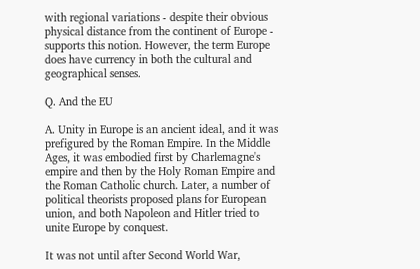with regional variations - despite their obvious physical distance from the continent of Europe - supports this notion. However, the term Europe does have currency in both the cultural and geographical senses.

Q. And the EU

A. Unity in Europe is an ancient ideal, and it was prefigured by the Roman Empire. In the Middle Ages, it was embodied first by Charlemagne's empire and then by the Holy Roman Empire and the Roman Catholic church. Later, a number of political theorists proposed plans for European union, and both Napoleon and Hitler tried to unite Europe by conquest.

It was not until after Second World War,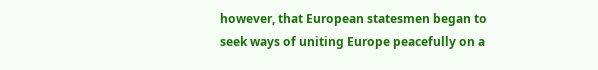however, that European statesmen began to seek ways of uniting Europe peacefully on a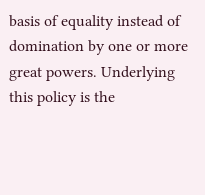basis of equality instead of domination by one or more great powers. Underlying this policy is the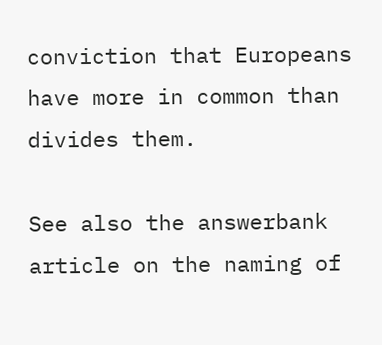conviction that Europeans have more in common than divides them.

See also the answerbank article on the naming of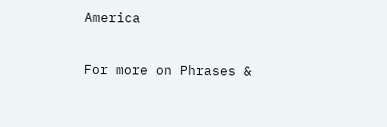America

For more on Phrases &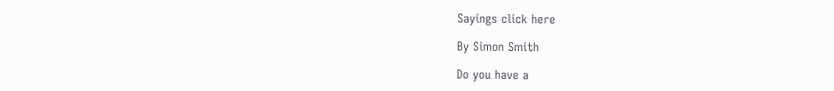Sayings click here

By Simon Smith

Do you have a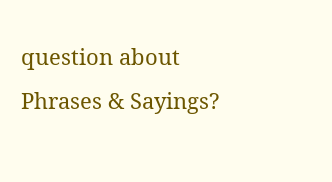question about Phrases & Sayings?